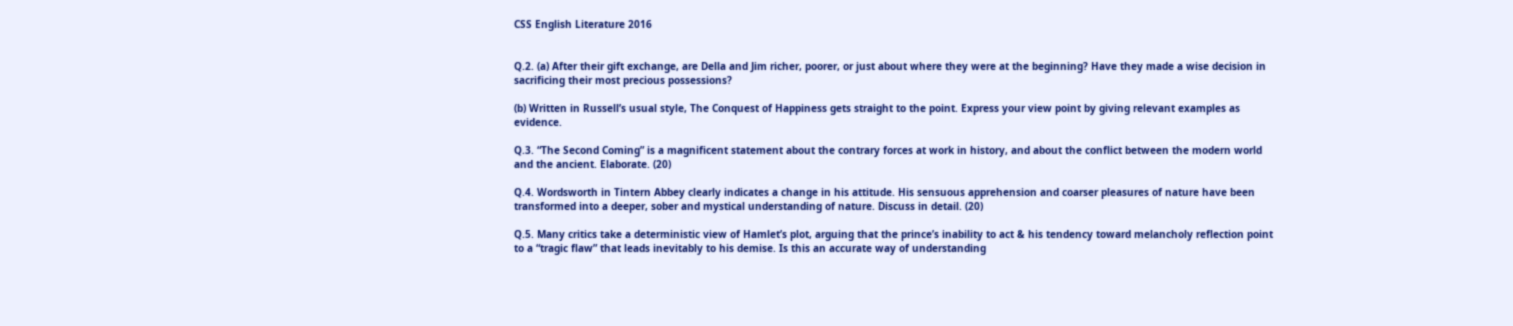CSS English Literature 2016


Q.2. (a) After their gift exchange, are Della and Jim richer, poorer, or just about where they were at the beginning? Have they made a wise decision in sacrificing their most precious possessions?

(b) Written in Russell’s usual style, The Conquest of Happiness gets straight to the point. Express your view point by giving relevant examples as evidence.

Q.3. “The Second Coming” is a magnificent statement about the contrary forces at work in history, and about the conflict between the modern world and the ancient. Elaborate. (20)

Q.4. Wordsworth in Tintern Abbey clearly indicates a change in his attitude. His sensuous apprehension and coarser pleasures of nature have been transformed into a deeper, sober and mystical understanding of nature. Discuss in detail. (20)

Q.5. Many critics take a deterministic view of Hamlet’s plot, arguing that the prince’s inability to act & his tendency toward melancholy reflection point to a “tragic flaw” that leads inevitably to his demise. Is this an accurate way of understanding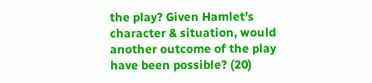the play? Given Hamlet’s character & situation, would another outcome of the play have been possible? (20)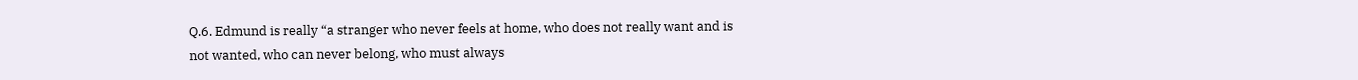Q.6. Edmund is really “a stranger who never feels at home, who does not really want and is not wanted, who can never belong, who must always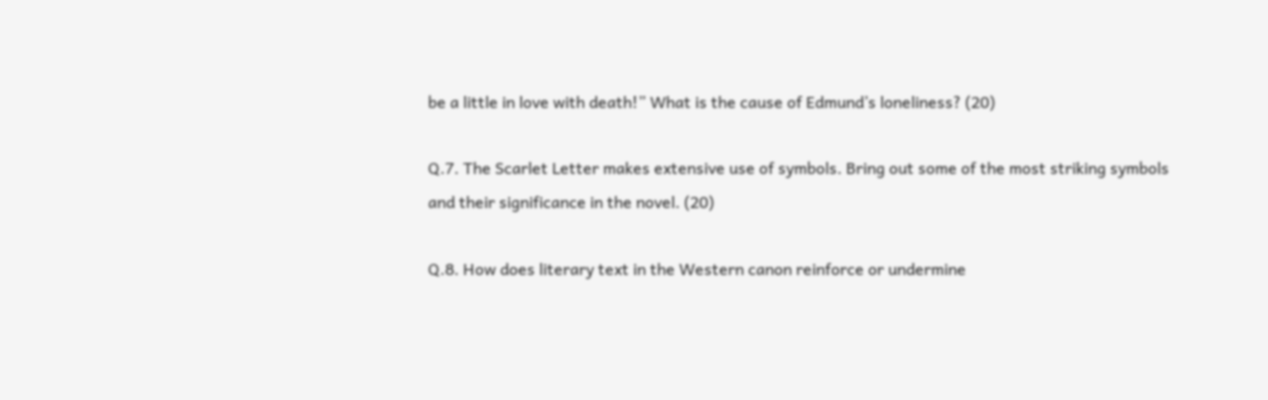be a little in love with death!” What is the cause of Edmund’s loneliness? (20)

Q.7. The Scarlet Letter makes extensive use of symbols. Bring out some of the most striking symbols and their significance in the novel. (20)

Q.8. How does literary text in the Western canon reinforce or undermine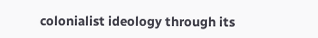colonialist ideology through its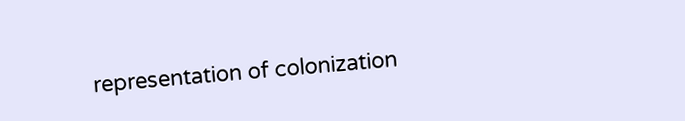representation of colonization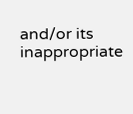and/or its inappropriate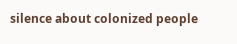silence about colonized people